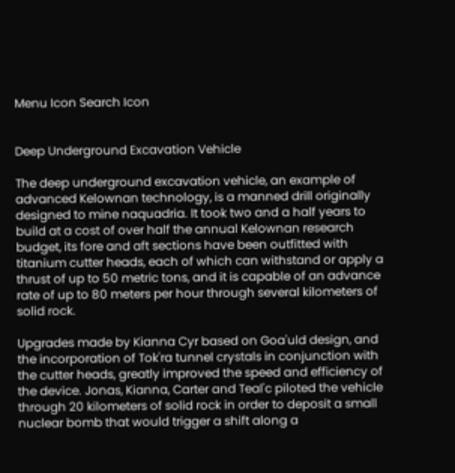Menu Icon Search Icon


Deep Underground Excavation Vehicle

The deep underground excavation vehicle, an example of advanced Kelownan technology, is a manned drill originally designed to mine naquadria. It took two and a half years to build at a cost of over half the annual Kelownan research budget, its fore and aft sections have been outfitted with titanium cutter heads, each of which can withstand or apply a thrust of up to 50 metric tons, and it is capable of an advance rate of up to 80 meters per hour through several kilometers of solid rock.

Upgrades made by Kianna Cyr based on Goa'uld design, and the incorporation of Tok'ra tunnel crystals in conjunction with the cutter heads, greatly improved the speed and efficiency of the device. Jonas, Kianna, Carter and Teal'c piloted the vehicle through 20 kilometers of solid rock in order to deposit a small nuclear bomb that would trigger a shift along a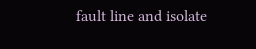fault line and isolate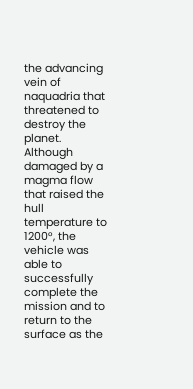the advancing vein of naquadria that threatened to destroy the planet. Although damaged by a magma flow that raised the hull temperature to 1200°, the vehicle was able to successfully complete the mission and to return to the surface as the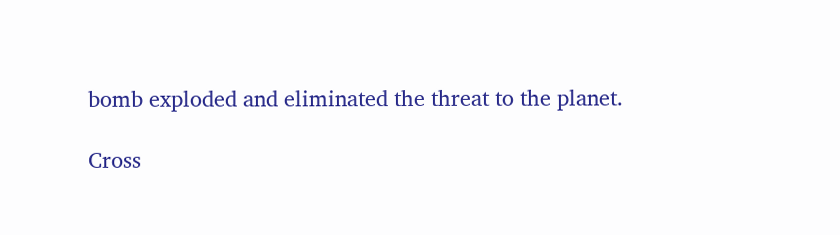bomb exploded and eliminated the threat to the planet.

Cross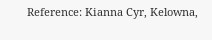Reference: Kianna Cyr, Kelowna,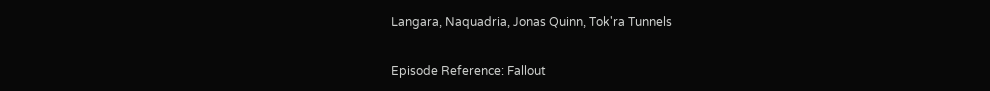Langara, Naquadria, Jonas Quinn, Tok'ra Tunnels

Episode Reference: Fallout